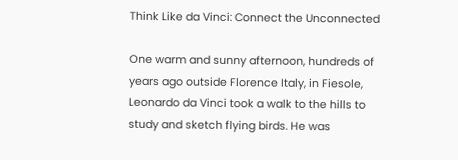Think Like da Vinci: Connect the Unconnected

One warm and sunny afternoon, hundreds of years ago outside Florence Italy, in Fiesole, Leonardo da Vinci took a walk to the hills to study and sketch flying birds. He was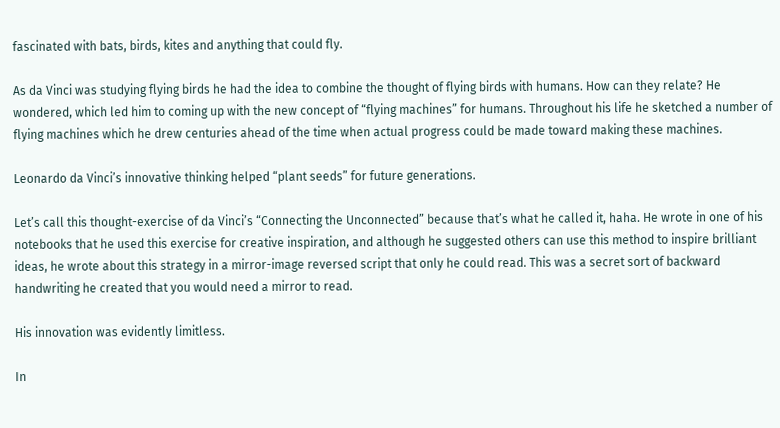fascinated with bats, birds, kites and anything that could fly.

As da Vinci was studying flying birds he had the idea to combine the thought of flying birds with humans. How can they relate? He wondered, which led him to coming up with the new concept of “flying machines” for humans. Throughout his life he sketched a number of flying machines which he drew centuries ahead of the time when actual progress could be made toward making these machines.

Leonardo da Vinci’s innovative thinking helped “plant seeds” for future generations.

Let’s call this thought-exercise of da Vinci’s “Connecting the Unconnected” because that’s what he called it, haha. He wrote in one of his notebooks that he used this exercise for creative inspiration, and although he suggested others can use this method to inspire brilliant ideas, he wrote about this strategy in a mirror-image reversed script that only he could read. This was a secret sort of backward handwriting he created that you would need a mirror to read.

His innovation was evidently limitless.

In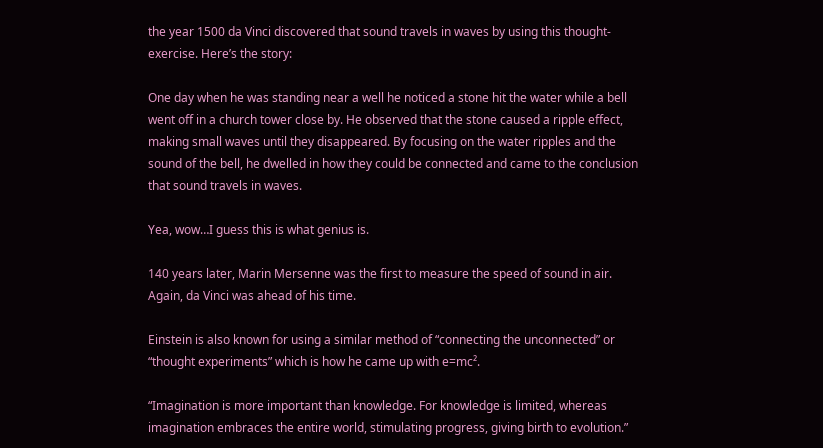the year 1500 da Vinci discovered that sound travels in waves by using this thought-exercise. Here’s the story:

One day when he was standing near a well he noticed a stone hit the water while a bell went off in a church tower close by. He observed that the stone caused a ripple effect, making small waves until they disappeared. By focusing on the water ripples and the sound of the bell, he dwelled in how they could be connected and came to the conclusion that sound travels in waves.

Yea, wow…I guess this is what genius is.

140 years later, Marin Mersenne was the first to measure the speed of sound in air. Again, da Vinci was ahead of his time.

Einstein is also known for using a similar method of “connecting the unconnected” or “thought experiments” which is how he came up with e=mc².

“Imagination is more important than knowledge. For knowledge is limited, whereas imagination embraces the entire world, stimulating progress, giving birth to evolution.”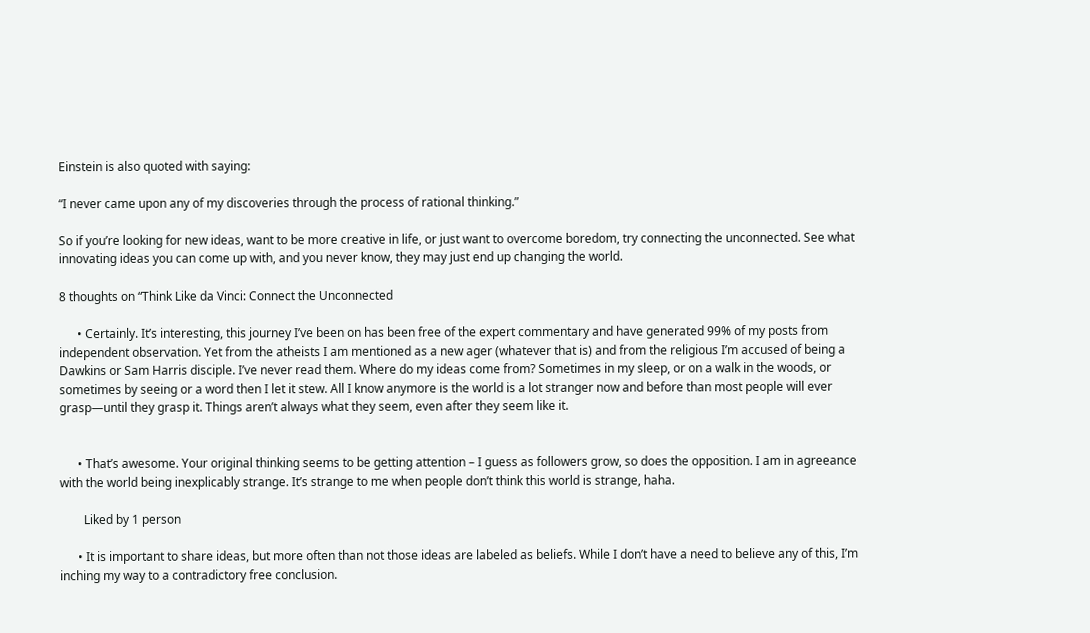Einstein is also quoted with saying:

“I never came upon any of my discoveries through the process of rational thinking.”

So if you’re looking for new ideas, want to be more creative in life, or just want to overcome boredom, try connecting the unconnected. See what innovating ideas you can come up with, and you never know, they may just end up changing the world.

8 thoughts on “Think Like da Vinci: Connect the Unconnected

      • Certainly. It’s interesting, this journey I’ve been on has been free of the expert commentary and have generated 99% of my posts from independent observation. Yet from the atheists I am mentioned as a new ager (whatever that is) and from the religious I’m accused of being a Dawkins or Sam Harris disciple. I’ve never read them. Where do my ideas come from? Sometimes in my sleep, or on a walk in the woods, or sometimes by seeing or a word then I let it stew. All I know anymore is the world is a lot stranger now and before than most people will ever grasp—until they grasp it. Things aren’t always what they seem, even after they seem like it.


      • That’s awesome. Your original thinking seems to be getting attention – I guess as followers grow, so does the opposition. I am in agreeance with the world being inexplicably strange. It’s strange to me when people don’t think this world is strange, haha.

        Liked by 1 person

      • It is important to share ideas, but more often than not those ideas are labeled as beliefs. While I don’t have a need to believe any of this, I’m inching my way to a contradictory free conclusion.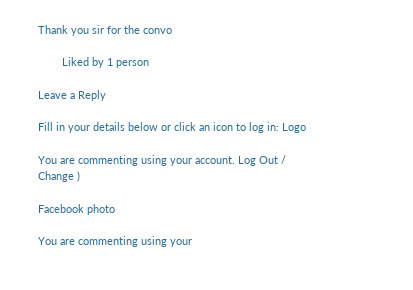Thank you sir for the convo

        Liked by 1 person

Leave a Reply

Fill in your details below or click an icon to log in: Logo

You are commenting using your account. Log Out /  Change )

Facebook photo

You are commenting using your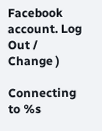Facebook account. Log Out /  Change )

Connecting to %s